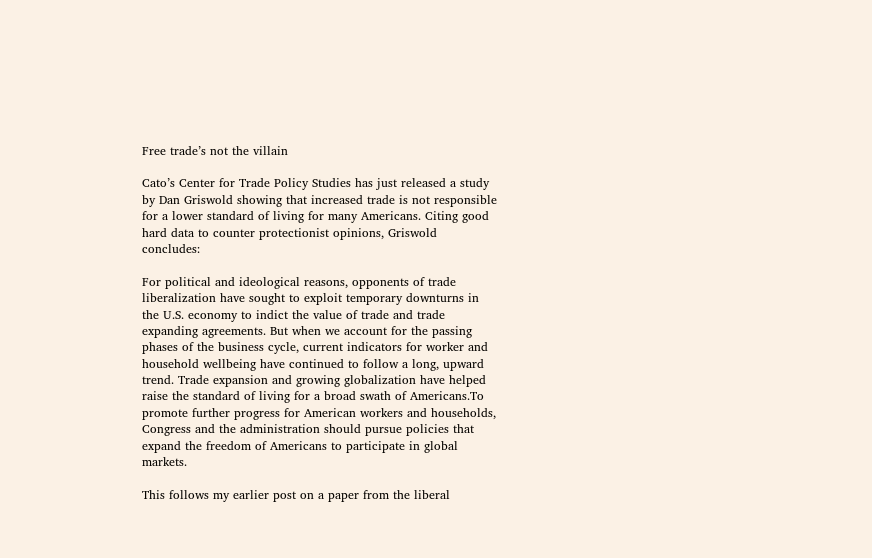Free trade’s not the villain

Cato’s Center for Trade Policy Studies has just released a study by Dan Griswold showing that increased trade is not responsible for a lower standard of living for many Americans. Citing good hard data to counter protectionist opinions, Griswold concludes:

For political and ideological reasons, opponents of trade liberalization have sought to exploit temporary downturns in the U.S. economy to indict the value of trade and trade expanding agreements. But when we account for the passing phases of the business cycle, current indicators for worker and household wellbeing have continued to follow a long, upward trend. Trade expansion and growing globalization have helped raise the standard of living for a broad swath of Americans.To promote further progress for American workers and households, Congress and the administration should pursue policies that expand the freedom of Americans to participate in global markets.

This follows my earlier post on a paper from the liberal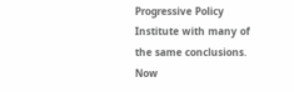Progressive Policy Institute with many of the same conclusions. Now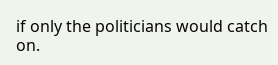if only the politicians would catch on.